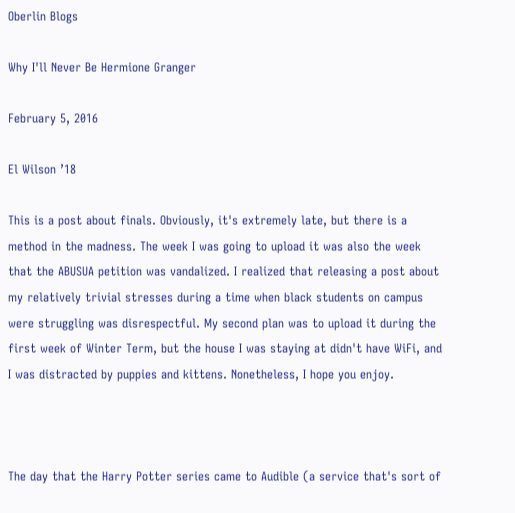Oberlin Blogs

Why I'll Never Be Hermione Granger

February 5, 2016

El Wilson ’18

This is a post about finals. Obviously, it's extremely late, but there is a method in the madness. The week I was going to upload it was also the week that the ABUSUA petition was vandalized. I realized that releasing a post about my relatively trivial stresses during a time when black students on campus were struggling was disrespectful. My second plan was to upload it during the first week of Winter Term, but the house I was staying at didn't have WiFi, and I was distracted by puppies and kittens. Nonetheless, I hope you enjoy.



The day that the Harry Potter series came to Audible (a service that's sort of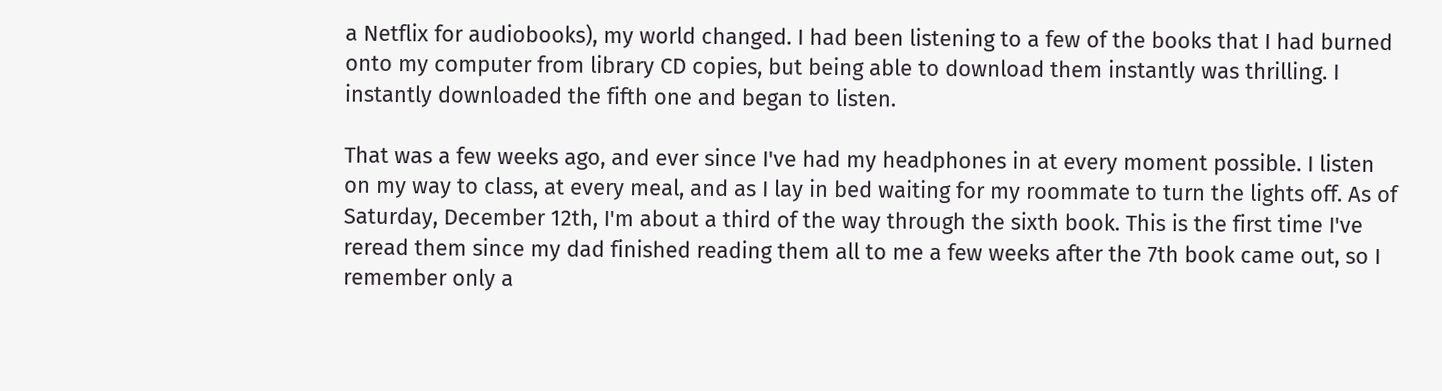a Netflix for audiobooks), my world changed. I had been listening to a few of the books that I had burned onto my computer from library CD copies, but being able to download them instantly was thrilling. I instantly downloaded the fifth one and began to listen.

That was a few weeks ago, and ever since I've had my headphones in at every moment possible. I listen on my way to class, at every meal, and as I lay in bed waiting for my roommate to turn the lights off. As of Saturday, December 12th, I'm about a third of the way through the sixth book. This is the first time I've reread them since my dad finished reading them all to me a few weeks after the 7th book came out, so I remember only a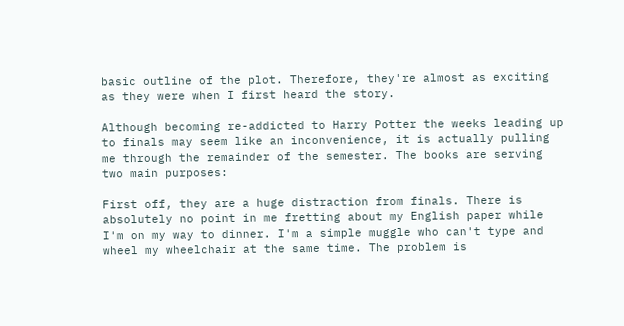basic outline of the plot. Therefore, they're almost as exciting as they were when I first heard the story.

Although becoming re-addicted to Harry Potter the weeks leading up to finals may seem like an inconvenience, it is actually pulling me through the remainder of the semester. The books are serving two main purposes:

First off, they are a huge distraction from finals. There is absolutely no point in me fretting about my English paper while I'm on my way to dinner. I'm a simple muggle who can't type and wheel my wheelchair at the same time. The problem is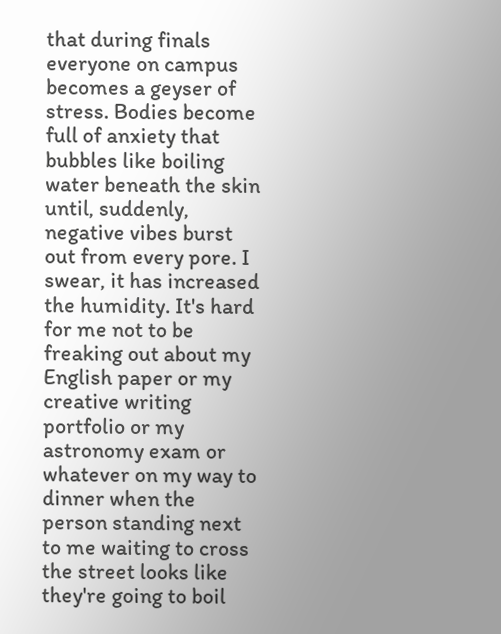that during finals everyone on campus becomes a geyser of stress. Bodies become full of anxiety that bubbles like boiling water beneath the skin until, suddenly, negative vibes burst out from every pore. I swear, it has increased the humidity. It's hard for me not to be freaking out about my English paper or my creative writing portfolio or my astronomy exam or whatever on my way to dinner when the person standing next to me waiting to cross the street looks like they're going to boil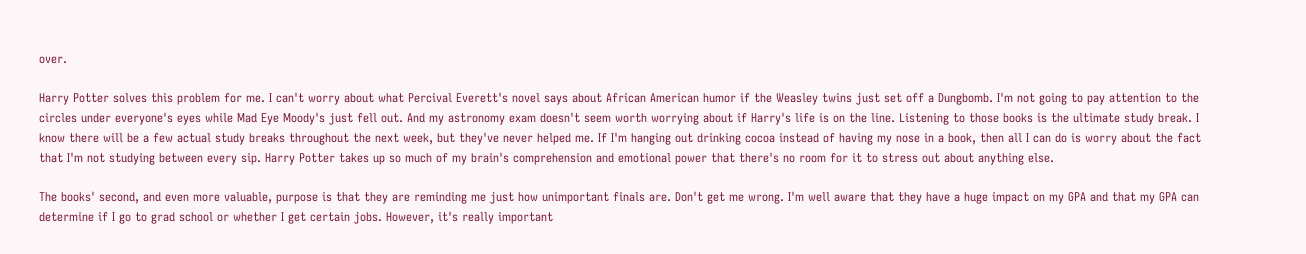over.

Harry Potter solves this problem for me. I can't worry about what Percival Everett's novel says about African American humor if the Weasley twins just set off a Dungbomb. I'm not going to pay attention to the circles under everyone's eyes while Mad Eye Moody's just fell out. And my astronomy exam doesn't seem worth worrying about if Harry's life is on the line. Listening to those books is the ultimate study break. I know there will be a few actual study breaks throughout the next week, but they've never helped me. If I'm hanging out drinking cocoa instead of having my nose in a book, then all I can do is worry about the fact that I'm not studying between every sip. Harry Potter takes up so much of my brain's comprehension and emotional power that there's no room for it to stress out about anything else.

The books' second, and even more valuable, purpose is that they are reminding me just how unimportant finals are. Don't get me wrong. I'm well aware that they have a huge impact on my GPA and that my GPA can determine if I go to grad school or whether I get certain jobs. However, it's really important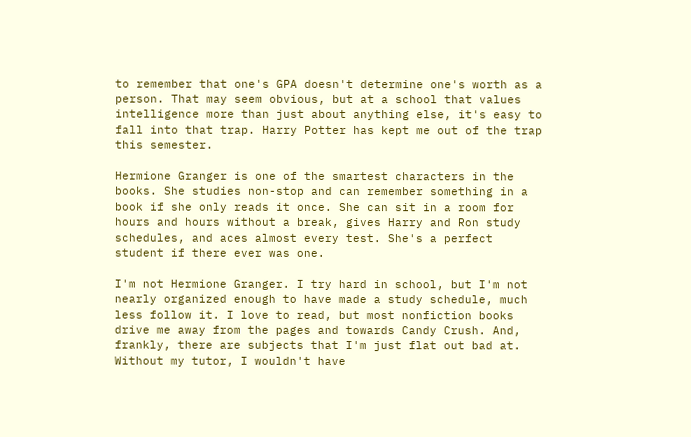to remember that one's GPA doesn't determine one's worth as a person. That may seem obvious, but at a school that values intelligence more than just about anything else, it's easy to fall into that trap. Harry Potter has kept me out of the trap this semester.

Hermione Granger is one of the smartest characters in the books. She studies non-stop and can remember something in a book if she only reads it once. She can sit in a room for hours and hours without a break, gives Harry and Ron study schedules, and aces almost every test. She's a perfect student if there ever was one.

I'm not Hermione Granger. I try hard in school, but I'm not nearly organized enough to have made a study schedule, much less follow it. I love to read, but most nonfiction books drive me away from the pages and towards Candy Crush. And, frankly, there are subjects that I'm just flat out bad at. Without my tutor, I wouldn't have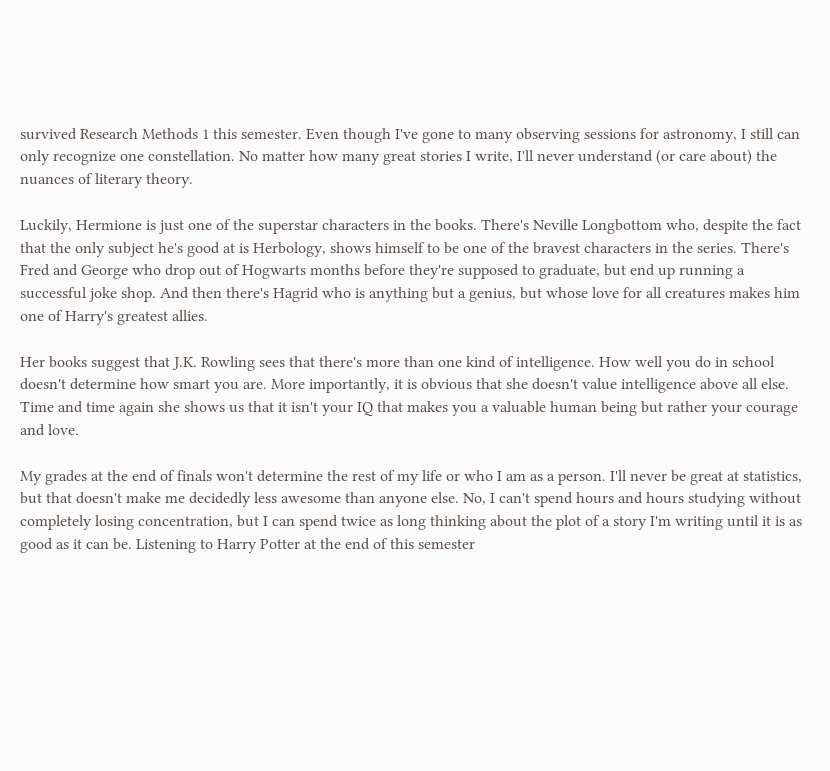survived Research Methods 1 this semester. Even though I've gone to many observing sessions for astronomy, I still can only recognize one constellation. No matter how many great stories I write, I'll never understand (or care about) the nuances of literary theory.

Luckily, Hermione is just one of the superstar characters in the books. There's Neville Longbottom who, despite the fact that the only subject he's good at is Herbology, shows himself to be one of the bravest characters in the series. There's Fred and George who drop out of Hogwarts months before they're supposed to graduate, but end up running a successful joke shop. And then there's Hagrid who is anything but a genius, but whose love for all creatures makes him one of Harry's greatest allies.

Her books suggest that J.K. Rowling sees that there's more than one kind of intelligence. How well you do in school doesn't determine how smart you are. More importantly, it is obvious that she doesn't value intelligence above all else. Time and time again she shows us that it isn't your IQ that makes you a valuable human being but rather your courage and love.

My grades at the end of finals won't determine the rest of my life or who I am as a person. I'll never be great at statistics, but that doesn't make me decidedly less awesome than anyone else. No, I can't spend hours and hours studying without completely losing concentration, but I can spend twice as long thinking about the plot of a story I'm writing until it is as good as it can be. Listening to Harry Potter at the end of this semester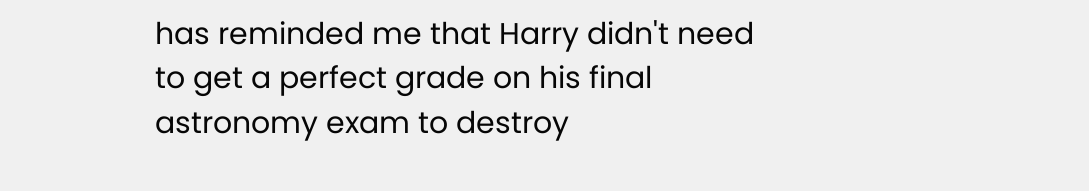has reminded me that Harry didn't need to get a perfect grade on his final astronomy exam to destroy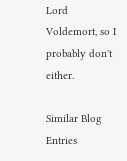Lord Voldemort, so I probably don't either.

Similar Blog Entries